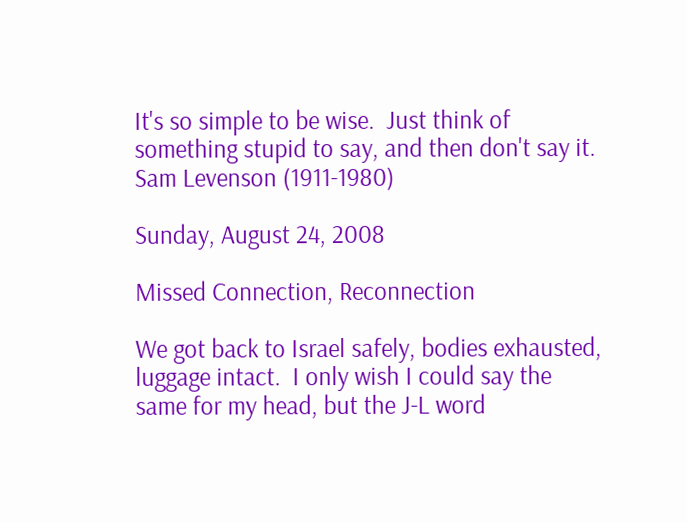It's so simple to be wise.  Just think of something stupid to say, and then don't say it.     Sam Levenson (1911-1980)

Sunday, August 24, 2008

Missed Connection, Reconnection

We got back to Israel safely, bodies exhausted, luggage intact.  I only wish I could say the same for my head, but the J-L word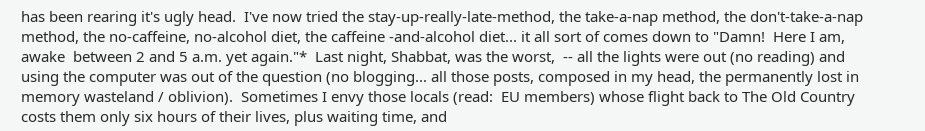has been rearing it's ugly head.  I've now tried the stay-up-really-late-method, the take-a-nap method, the don't-take-a-nap method, the no-caffeine, no-alcohol diet, the caffeine -and-alcohol diet... it all sort of comes down to "Damn!  Here I am, awake  between 2 and 5 a.m. yet again."*  Last night, Shabbat, was the worst,  -- all the lights were out (no reading) and using the computer was out of the question (no blogging... all those posts, composed in my head, the permanently lost in memory wasteland / oblivion).  Sometimes I envy those locals (read:  EU members) whose flight back to The Old Country costs them only six hours of their lives, plus waiting time, and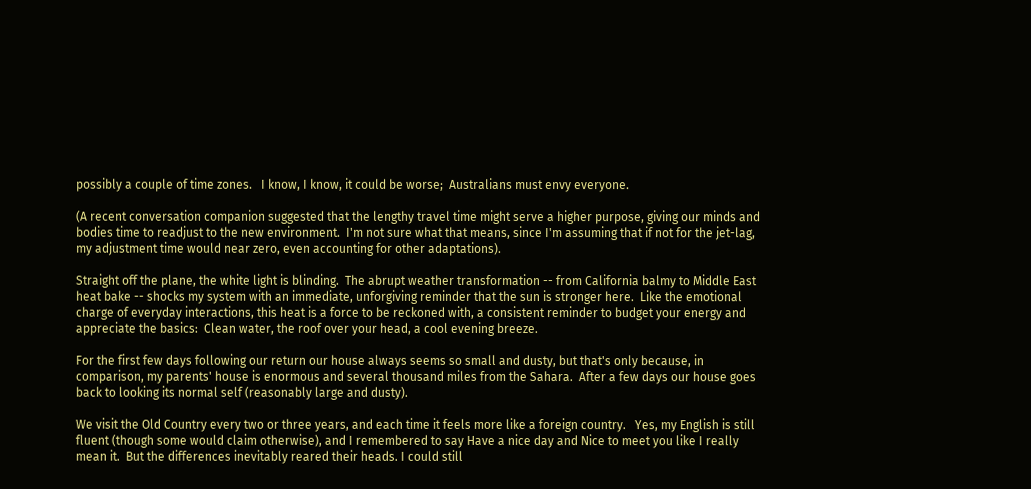possibly a couple of time zones.   I know, I know, it could be worse;  Australians must envy everyone.

(A recent conversation companion suggested that the lengthy travel time might serve a higher purpose, giving our minds and bodies time to readjust to the new environment.  I'm not sure what that means, since I'm assuming that if not for the jet-lag, my adjustment time would near zero, even accounting for other adaptations).

Straight off the plane, the white light is blinding.  The abrupt weather transformation -- from California balmy to Middle East heat bake -- shocks my system with an immediate, unforgiving reminder that the sun is stronger here.  Like the emotional charge of everyday interactions, this heat is a force to be reckoned with, a consistent reminder to budget your energy and appreciate the basics:  Clean water, the roof over your head, a cool evening breeze.

For the first few days following our return our house always seems so small and dusty, but that's only because, in comparison, my parents' house is enormous and several thousand miles from the Sahara.  After a few days our house goes back to looking its normal self (reasonably large and dusty).

We visit the Old Country every two or three years, and each time it feels more like a foreign country.   Yes, my English is still fluent (though some would claim otherwise), and I remembered to say Have a nice day and Nice to meet you like I really mean it.  But the differences inevitably reared their heads. I could still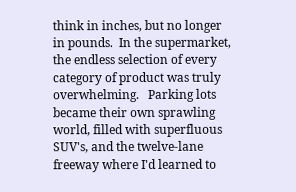think in inches, but no longer in pounds.  In the supermarket, the endless selection of every category of product was truly overwhelming.   Parking lots became their own sprawling world, filled with superfluous SUV's, and the twelve-lane freeway where I'd learned to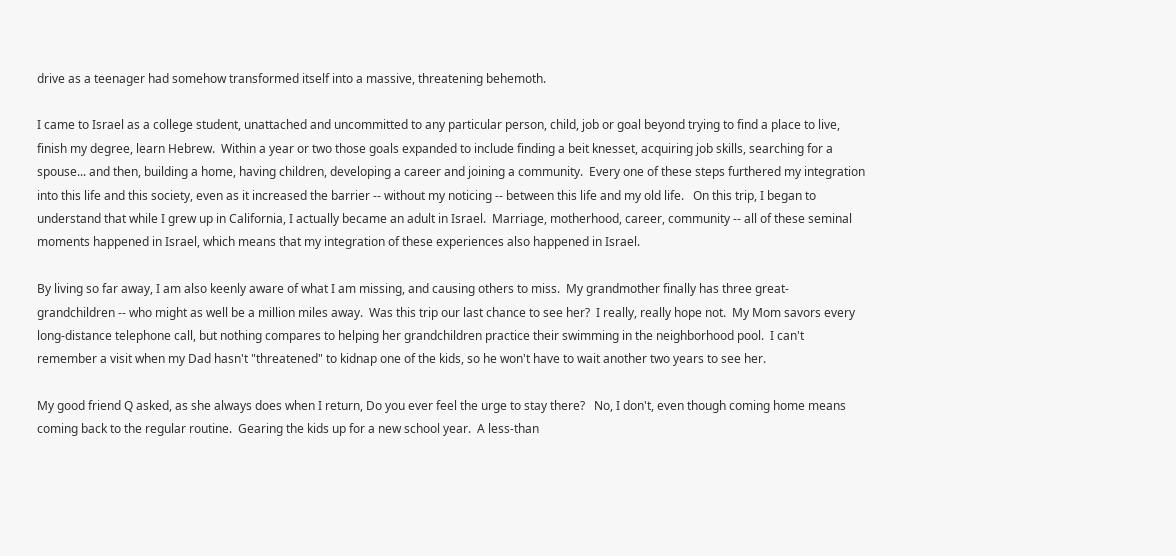drive as a teenager had somehow transformed itself into a massive, threatening behemoth.

I came to Israel as a college student, unattached and uncommitted to any particular person, child, job or goal beyond trying to find a place to live, finish my degree, learn Hebrew.  Within a year or two those goals expanded to include finding a beit knesset, acquiring job skills, searching for a spouse... and then, building a home, having children, developing a career and joining a community.  Every one of these steps furthered my integration into this life and this society, even as it increased the barrier -- without my noticing -- between this life and my old life.   On this trip, I began to understand that while I grew up in California, I actually became an adult in Israel.  Marriage, motherhood, career, community -- all of these seminal moments happened in Israel, which means that my integration of these experiences also happened in Israel.

By living so far away, I am also keenly aware of what I am missing, and causing others to miss.  My grandmother finally has three great-grandchildren -- who might as well be a million miles away.  Was this trip our last chance to see her?  I really, really hope not.  My Mom savors every long-distance telephone call, but nothing compares to helping her grandchildren practice their swimming in the neighborhood pool.  I can't remember a visit when my Dad hasn't "threatened" to kidnap one of the kids, so he won't have to wait another two years to see her.

My good friend Q asked, as she always does when I return, Do you ever feel the urge to stay there?   No, I don't, even though coming home means coming back to the regular routine.  Gearing the kids up for a new school year.  A less-than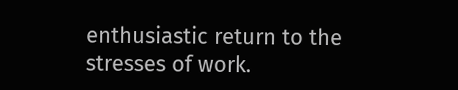enthusiastic return to the stresses of work.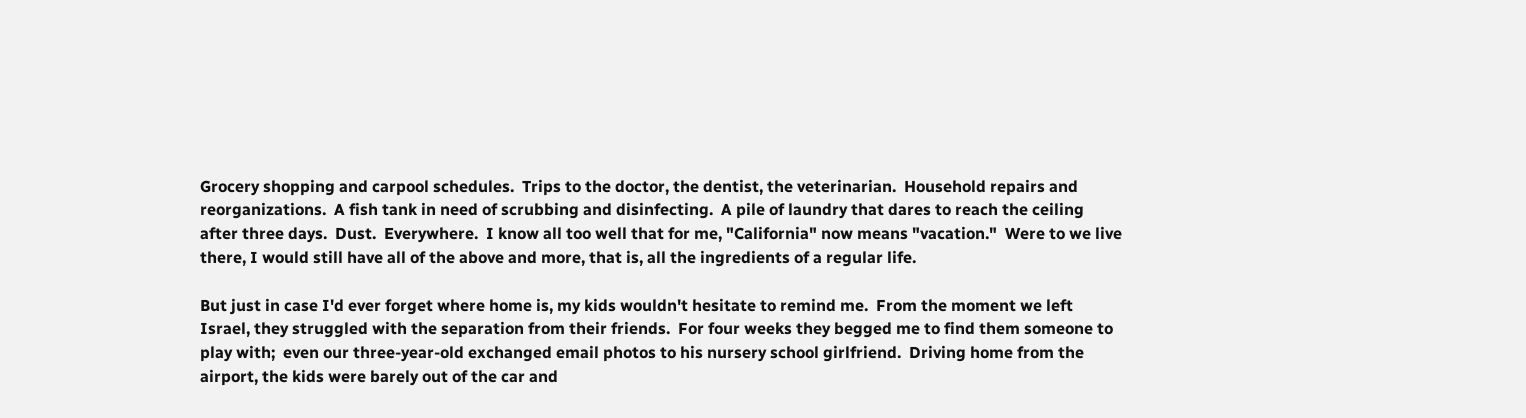Grocery shopping and carpool schedules.  Trips to the doctor, the dentist, the veterinarian.  Household repairs and reorganizations.  A fish tank in need of scrubbing and disinfecting.  A pile of laundry that dares to reach the ceiling after three days.  Dust.  Everywhere.  I know all too well that for me, "California" now means "vacation."  Were to we live there, I would still have all of the above and more, that is, all the ingredients of a regular life.

But just in case I'd ever forget where home is, my kids wouldn't hesitate to remind me.  From the moment we left Israel, they struggled with the separation from their friends.  For four weeks they begged me to find them someone to play with;  even our three-year-old exchanged email photos to his nursery school girlfriend.  Driving home from the airport, the kids were barely out of the car and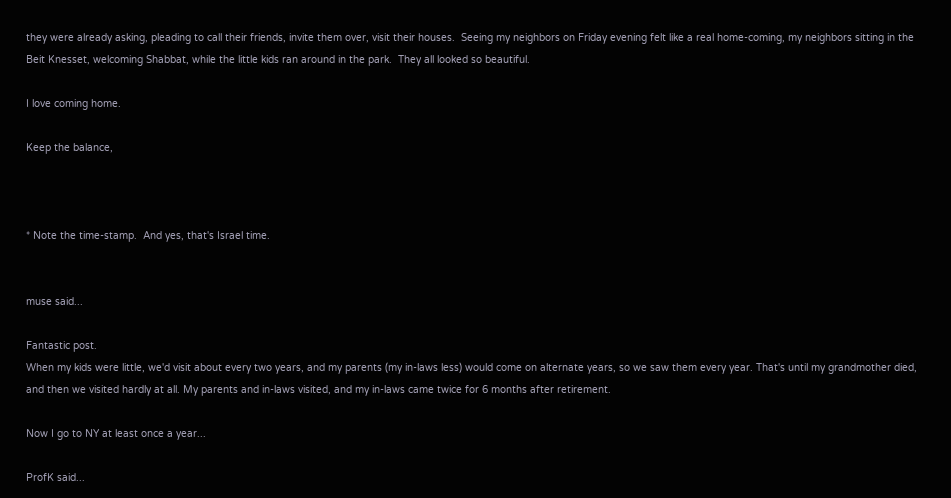they were already asking, pleading to call their friends, invite them over, visit their houses.  Seeing my neighbors on Friday evening felt like a real home-coming, my neighbors sitting in the Beit Knesset, welcoming Shabbat, while the little kids ran around in the park.  They all looked so beautiful.

I love coming home.

Keep the balance,



* Note the time-stamp.  And yes, that's Israel time.


muse said...

Fantastic post.
When my kids were little, we'd visit about every two years, and my parents (my in-laws less) would come on alternate years, so we saw them every year. That's until my grandmother died, and then we visited hardly at all. My parents and in-laws visited, and my in-laws came twice for 6 months after retirement.

Now I go to NY at least once a year...

ProfK said...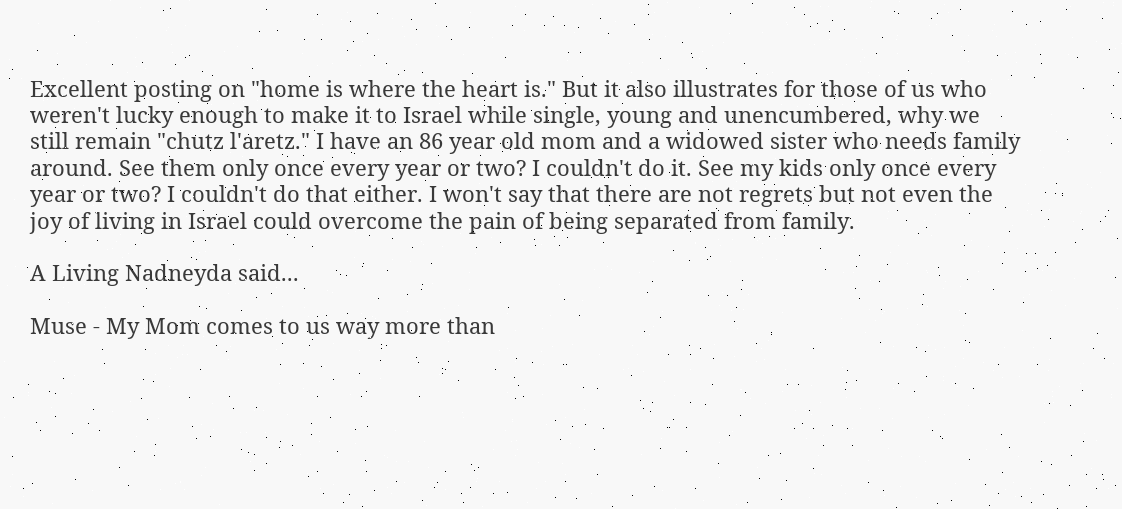Excellent posting on "home is where the heart is." But it also illustrates for those of us who weren't lucky enough to make it to Israel while single, young and unencumbered, why we still remain "chutz l'aretz." I have an 86 year old mom and a widowed sister who needs family around. See them only once every year or two? I couldn't do it. See my kids only once every year or two? I couldn't do that either. I won't say that there are not regrets but not even the joy of living in Israel could overcome the pain of being separated from family.

A Living Nadneyda said...

Muse - My Mom comes to us way more than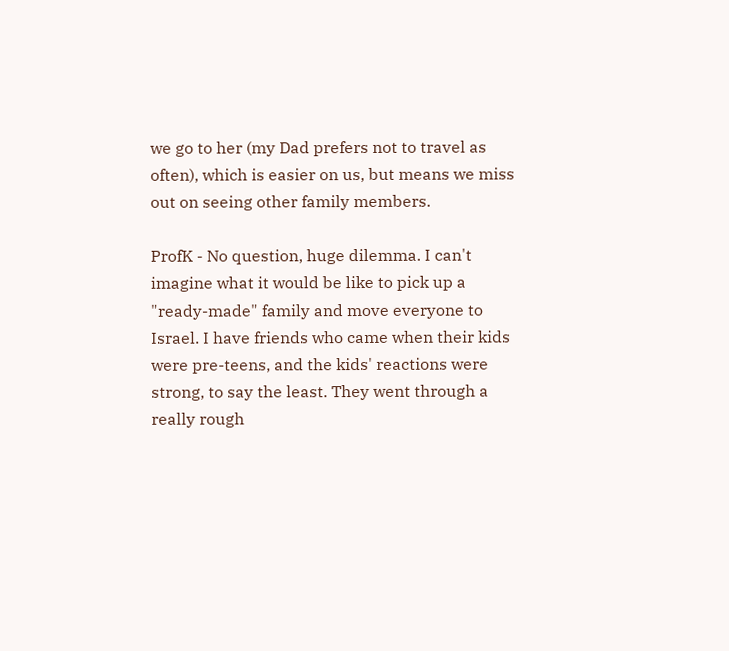we go to her (my Dad prefers not to travel as often), which is easier on us, but means we miss out on seeing other family members.

ProfK - No question, huge dilemma. I can't imagine what it would be like to pick up a "ready-made" family and move everyone to Israel. I have friends who came when their kids were pre-teens, and the kids' reactions were strong, to say the least. They went through a really rough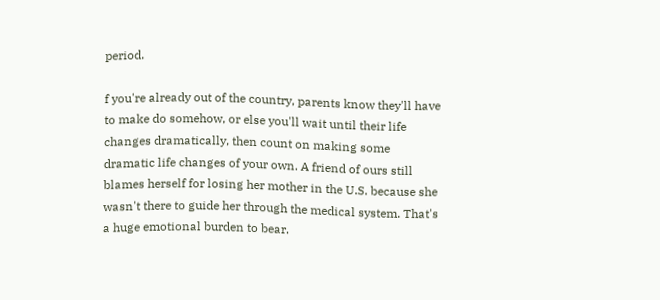period.

f you're already out of the country, parents know they'll have to make do somehow, or else you'll wait until their life changes dramatically, then count on making some dramatic life changes of your own. A friend of ours still blames herself for losing her mother in the U.S. because she wasn't there to guide her through the medical system. That's a huge emotional burden to bear.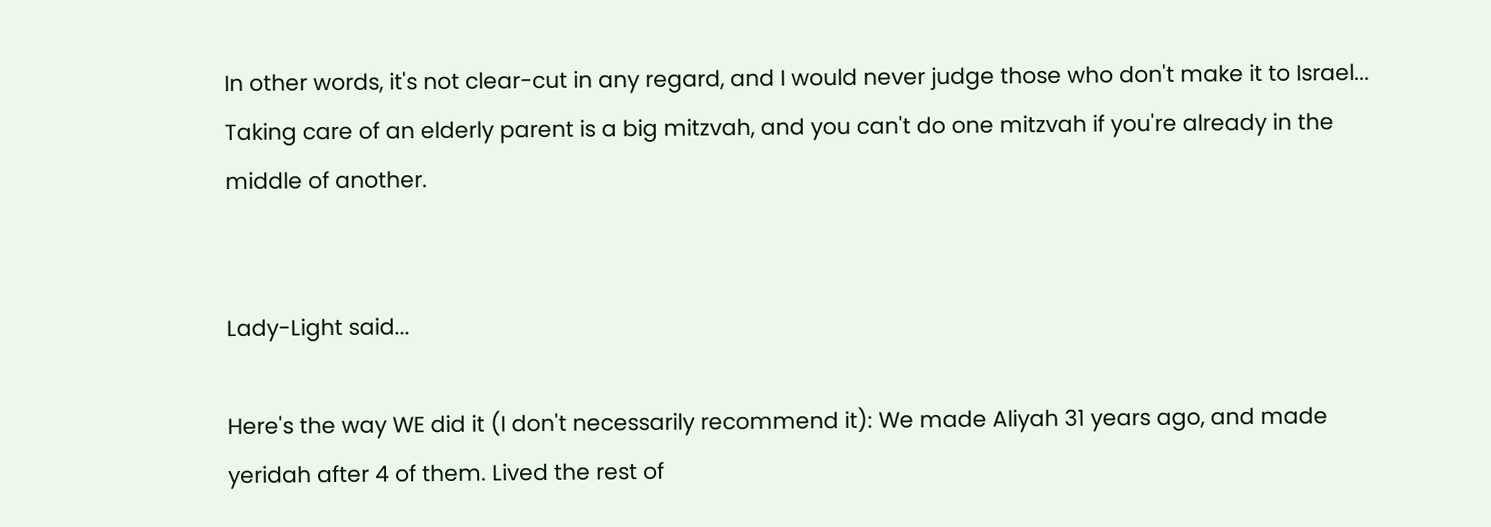In other words, it's not clear-cut in any regard, and I would never judge those who don't make it to Israel... Taking care of an elderly parent is a big mitzvah, and you can't do one mitzvah if you're already in the middle of another.


Lady-Light said...

Here's the way WE did it (I don't necessarily recommend it): We made Aliyah 31 years ago, and made yeridah after 4 of them. Lived the rest of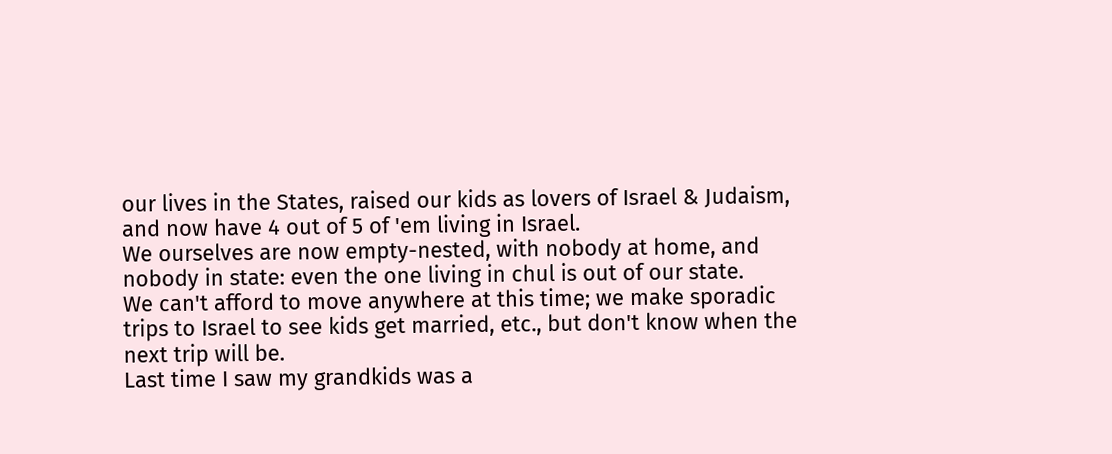our lives in the States, raised our kids as lovers of Israel & Judaism, and now have 4 out of 5 of 'em living in Israel.
We ourselves are now empty-nested, with nobody at home, and nobody in state: even the one living in chul is out of our state.
We can't afford to move anywhere at this time; we make sporadic trips to Israel to see kids get married, etc., but don't know when the next trip will be.
Last time I saw my grandkids was a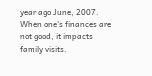year ago June, 2007.
When one's finances are not good, it impacts family visits.